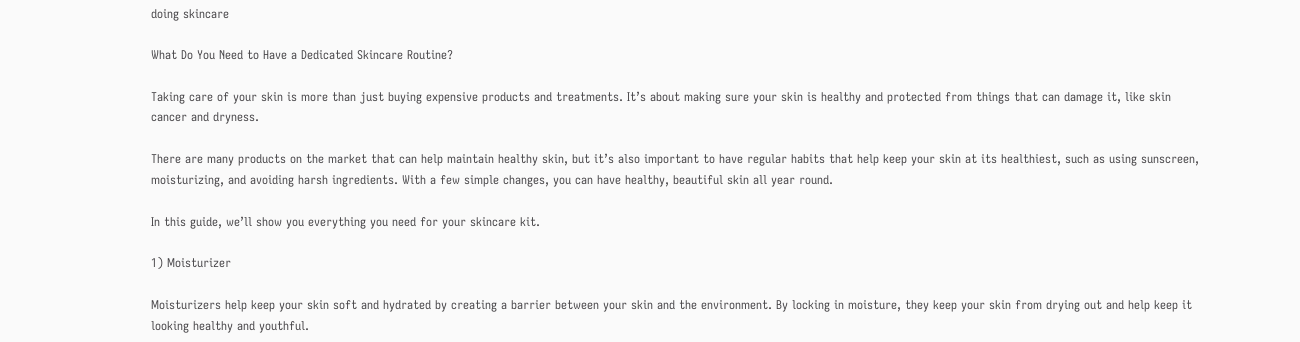doing skincare

What Do You Need to Have a Dedicated Skincare Routine?

Taking care of your skin is more than just buying expensive products and treatments. It’s about making sure your skin is healthy and protected from things that can damage it, like skin cancer and dryness.

There are many products on the market that can help maintain healthy skin, but it’s also important to have regular habits that help keep your skin at its healthiest, such as using sunscreen, moisturizing, and avoiding harsh ingredients. With a few simple changes, you can have healthy, beautiful skin all year round.

In this guide, we’ll show you everything you need for your skincare kit.

1) Moisturizer

Moisturizers help keep your skin soft and hydrated by creating a barrier between your skin and the environment. By locking in moisture, they keep your skin from drying out and help keep it looking healthy and youthful.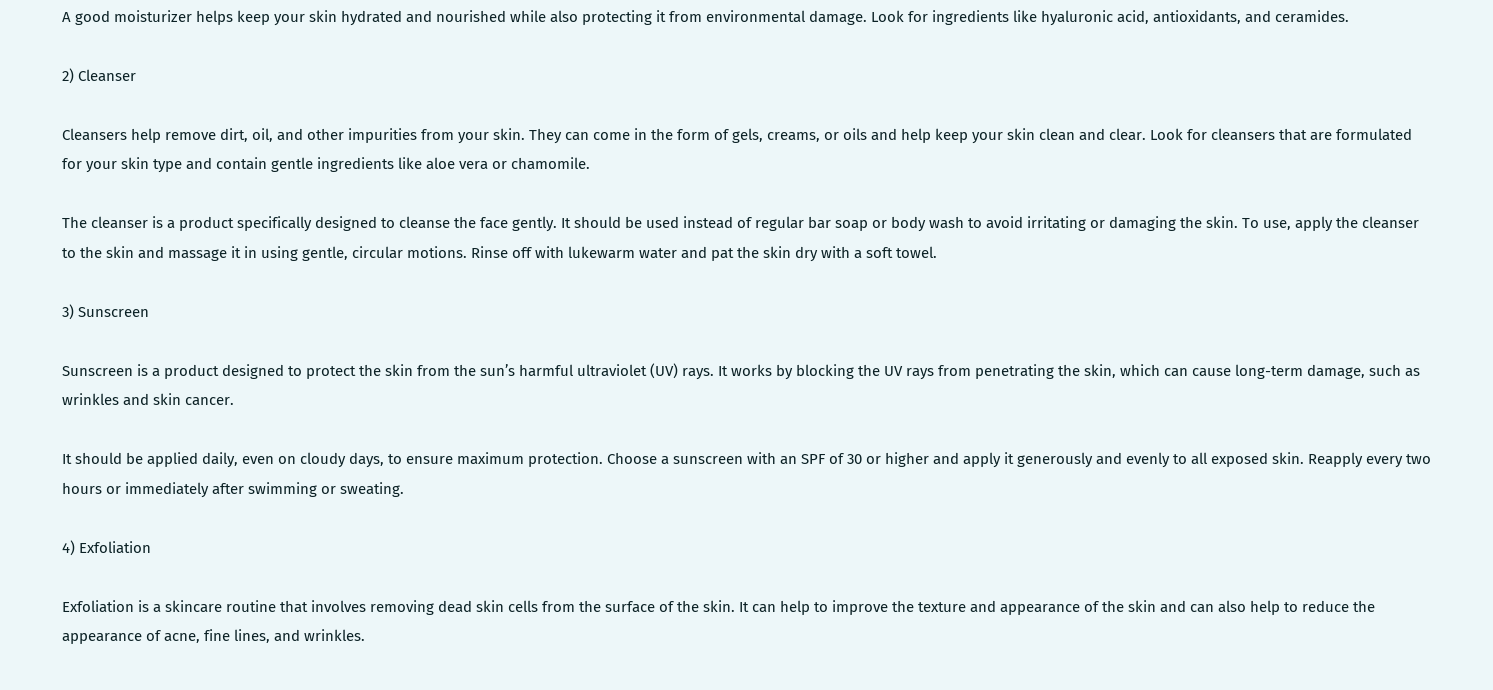A good moisturizer helps keep your skin hydrated and nourished while also protecting it from environmental damage. Look for ingredients like hyaluronic acid, antioxidants, and ceramides.

2) Cleanser

Cleansers help remove dirt, oil, and other impurities from your skin. They can come in the form of gels, creams, or oils and help keep your skin clean and clear. Look for cleansers that are formulated for your skin type and contain gentle ingredients like aloe vera or chamomile.

The cleanser is a product specifically designed to cleanse the face gently. It should be used instead of regular bar soap or body wash to avoid irritating or damaging the skin. To use, apply the cleanser to the skin and massage it in using gentle, circular motions. Rinse off with lukewarm water and pat the skin dry with a soft towel.

3) Sunscreen

Sunscreen is a product designed to protect the skin from the sun’s harmful ultraviolet (UV) rays. It works by blocking the UV rays from penetrating the skin, which can cause long-term damage, such as wrinkles and skin cancer.

It should be applied daily, even on cloudy days, to ensure maximum protection. Choose a sunscreen with an SPF of 30 or higher and apply it generously and evenly to all exposed skin. Reapply every two hours or immediately after swimming or sweating.

4) Exfoliation

Exfoliation is a skincare routine that involves removing dead skin cells from the surface of the skin. It can help to improve the texture and appearance of the skin and can also help to reduce the appearance of acne, fine lines, and wrinkles.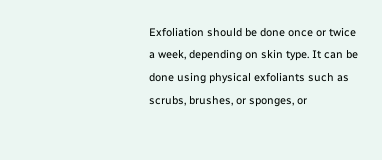Exfoliation should be done once or twice a week, depending on skin type. It can be done using physical exfoliants such as scrubs, brushes, or sponges, or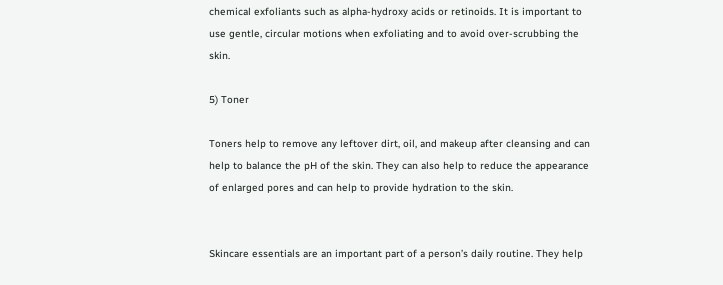chemical exfoliants such as alpha-hydroxy acids or retinoids. It is important to use gentle, circular motions when exfoliating and to avoid over-scrubbing the skin.

5) Toner

Toners help to remove any leftover dirt, oil, and makeup after cleansing and can help to balance the pH of the skin. They can also help to reduce the appearance of enlarged pores and can help to provide hydration to the skin.


Skincare essentials are an important part of a person’s daily routine. They help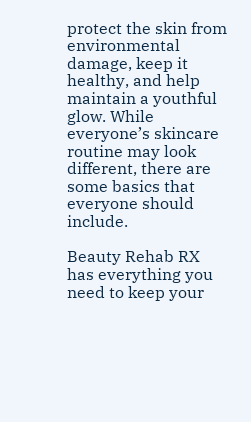protect the skin from environmental damage, keep it healthy, and help maintain a youthful glow. While everyone’s skincare routine may look different, there are some basics that everyone should include.

Beauty Rehab RX has everything you need to keep your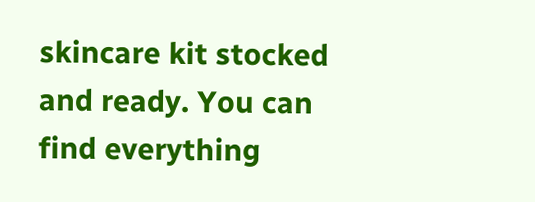skincare kit stocked and ready. You can find everything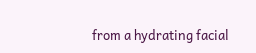from a hydrating facial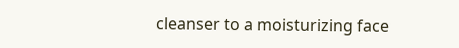cleanser to a moisturizing face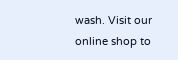wash. Visit our online shop to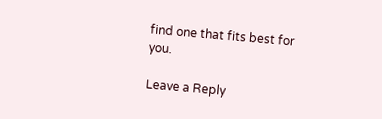find one that fits best for you.

Leave a Reply